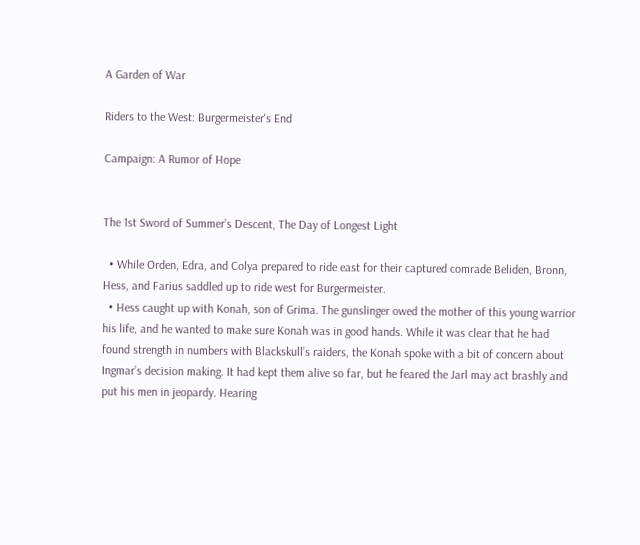A Garden of War

Riders to the West: Burgermeister's End

Campaign: A Rumor of Hope


The 1st Sword of Summer’s Descent, The Day of Longest Light

  • While Orden, Edra, and Colya prepared to ride east for their captured comrade Beliden, Bronn, Hess, and Farius saddled up to ride west for Burgermeister.
  • Hess caught up with Konah, son of Grima. The gunslinger owed the mother of this young warrior his life, and he wanted to make sure Konah was in good hands. While it was clear that he had found strength in numbers with Blackskull’s raiders, the Konah spoke with a bit of concern about Ingmar’s decision making. It had kept them alive so far, but he feared the Jarl may act brashly and put his men in jeopardy. Hearing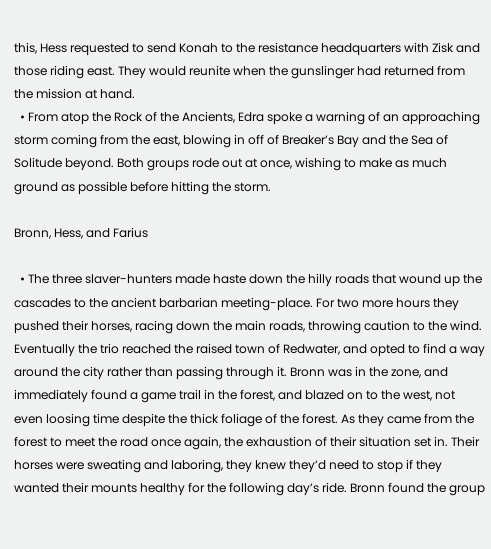this, Hess requested to send Konah to the resistance headquarters with Zisk and those riding east. They would reunite when the gunslinger had returned from the mission at hand.
  • From atop the Rock of the Ancients, Edra spoke a warning of an approaching storm coming from the east, blowing in off of Breaker’s Bay and the Sea of Solitude beyond. Both groups rode out at once, wishing to make as much ground as possible before hitting the storm.

Bronn, Hess, and Farius

  • The three slaver-hunters made haste down the hilly roads that wound up the cascades to the ancient barbarian meeting-place. For two more hours they pushed their horses, racing down the main roads, throwing caution to the wind. Eventually the trio reached the raised town of Redwater, and opted to find a way around the city rather than passing through it. Bronn was in the zone, and immediately found a game trail in the forest, and blazed on to the west, not even loosing time despite the thick foliage of the forest. As they came from the forest to meet the road once again, the exhaustion of their situation set in. Their horses were sweating and laboring, they knew they’d need to stop if they wanted their mounts healthy for the following day’s ride. Bronn found the group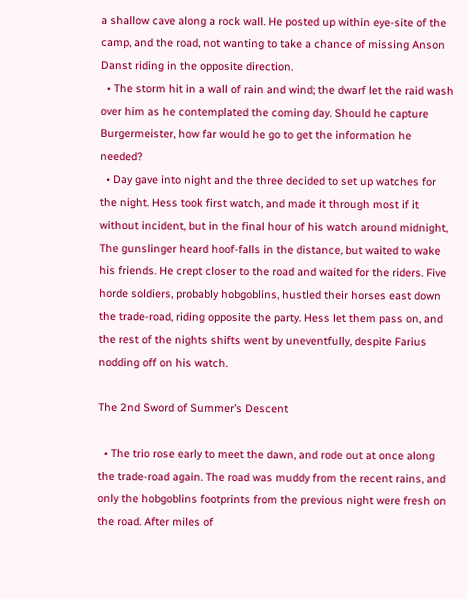a shallow cave along a rock wall. He posted up within eye-site of the camp, and the road, not wanting to take a chance of missing Anson Danst riding in the opposite direction.
  • The storm hit in a wall of rain and wind; the dwarf let the raid wash over him as he contemplated the coming day. Should he capture Burgermeister, how far would he go to get the information he needed?
  • Day gave into night and the three decided to set up watches for the night. Hess took first watch, and made it through most if it without incident, but in the final hour of his watch around midnight, The gunslinger heard hoof-falls in the distance, but waited to wake his friends. He crept closer to the road and waited for the riders. Five horde soldiers, probably hobgoblins, hustled their horses east down the trade-road, riding opposite the party. Hess let them pass on, and the rest of the nights shifts went by uneventfully, despite Farius nodding off on his watch.

The 2nd Sword of Summer’s Descent

  • The trio rose early to meet the dawn, and rode out at once along the trade-road again. The road was muddy from the recent rains, and only the hobgoblins footprints from the previous night were fresh on the road. After miles of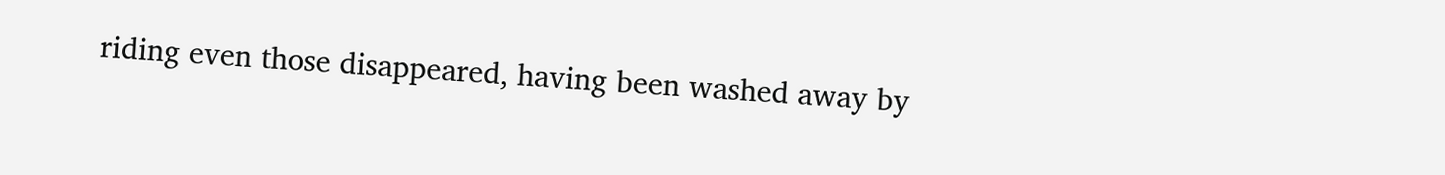riding even those disappeared, having been washed away by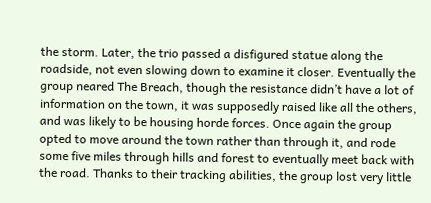the storm. Later, the trio passed a disfigured statue along the roadside, not even slowing down to examine it closer. Eventually the group neared The Breach, though the resistance didn’t have a lot of information on the town, it was supposedly raised like all the others, and was likely to be housing horde forces. Once again the group opted to move around the town rather than through it, and rode some five miles through hills and forest to eventually meet back with the road. Thanks to their tracking abilities, the group lost very little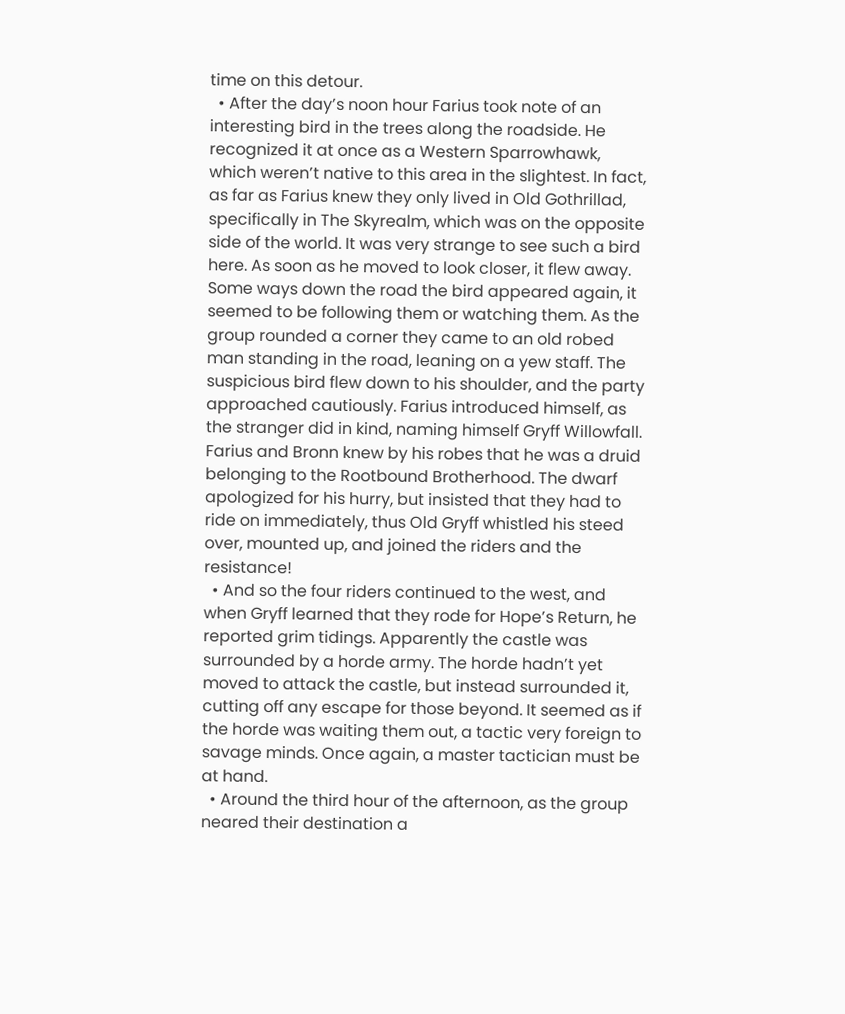time on this detour.
  • After the day’s noon hour Farius took note of an interesting bird in the trees along the roadside. He recognized it at once as a Western Sparrowhawk, which weren’t native to this area in the slightest. In fact, as far as Farius knew they only lived in Old Gothrillad, specifically in The Skyrealm, which was on the opposite side of the world. It was very strange to see such a bird here. As soon as he moved to look closer, it flew away. Some ways down the road the bird appeared again, it seemed to be following them or watching them. As the group rounded a corner they came to an old robed man standing in the road, leaning on a yew staff. The suspicious bird flew down to his shoulder, and the party approached cautiously. Farius introduced himself, as the stranger did in kind, naming himself Gryff Willowfall. Farius and Bronn knew by his robes that he was a druid belonging to the Rootbound Brotherhood. The dwarf apologized for his hurry, but insisted that they had to ride on immediately, thus Old Gryff whistled his steed over, mounted up, and joined the riders and the resistance!
  • And so the four riders continued to the west, and when Gryff learned that they rode for Hope’s Return, he reported grim tidings. Apparently the castle was surrounded by a horde army. The horde hadn’t yet moved to attack the castle, but instead surrounded it, cutting off any escape for those beyond. It seemed as if the horde was waiting them out, a tactic very foreign to savage minds. Once again, a master tactician must be at hand.
  • Around the third hour of the afternoon, as the group neared their destination a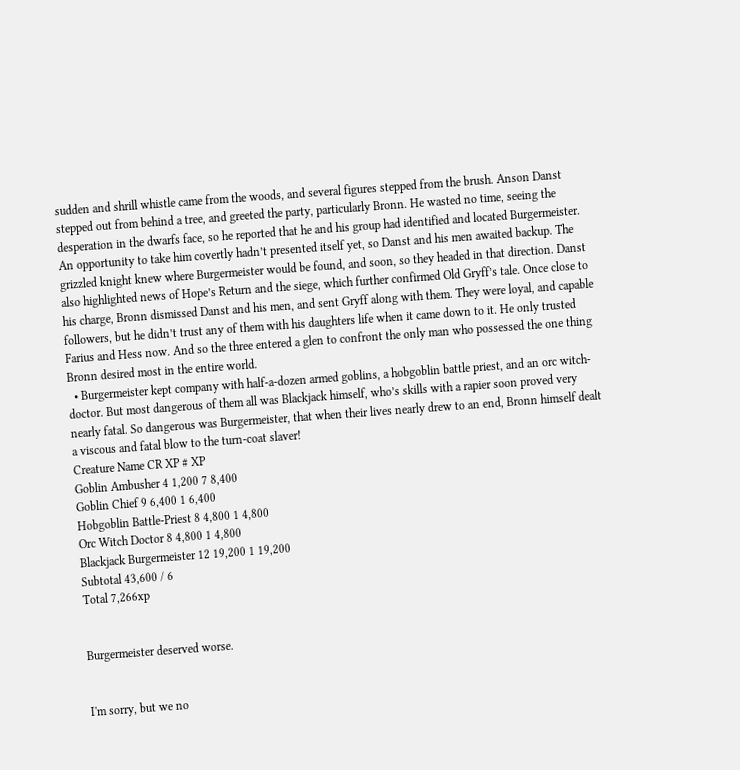sudden and shrill whistle came from the woods, and several figures stepped from the brush. Anson Danst stepped out from behind a tree, and greeted the party, particularly Bronn. He wasted no time, seeing the desperation in the dwarfs face, so he reported that he and his group had identified and located Burgermeister. An opportunity to take him covertly hadn’t presented itself yet, so Danst and his men awaited backup. The grizzled knight knew where Burgermeister would be found, and soon, so they headed in that direction. Danst also highlighted news of Hope’s Return and the siege, which further confirmed Old Gryff’s tale. Once close to his charge, Bronn dismissed Danst and his men, and sent Gryff along with them. They were loyal, and capable followers, but he didn’t trust any of them with his daughters life when it came down to it. He only trusted Farius and Hess now. And so the three entered a glen to confront the only man who possessed the one thing Bronn desired most in the entire world.
  • Burgermeister kept company with half-a-dozen armed goblins, a hobgoblin battle priest, and an orc witch-doctor. But most dangerous of them all was Blackjack himself, who’s skills with a rapier soon proved very nearly fatal. So dangerous was Burgermeister, that when their lives nearly drew to an end, Bronn himself dealt a viscous and fatal blow to the turn-coat slaver!
Creature Name CR XP # XP
Goblin Ambusher 4 1,200 7 8,400
Goblin Chief 9 6,400 1 6,400
Hobgoblin Battle-Priest 8 4,800 1 4,800
Orc Witch Doctor 8 4,800 1 4,800
Blackjack Burgermeister 12 19,200 1 19,200
Subtotal 43,600 / 6
Total 7,266xp


Burgermeister deserved worse.


I'm sorry, but we no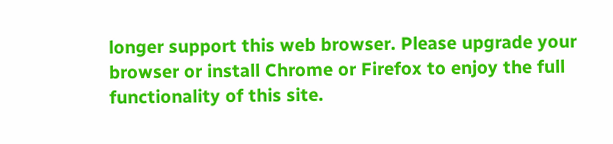longer support this web browser. Please upgrade your browser or install Chrome or Firefox to enjoy the full functionality of this site.